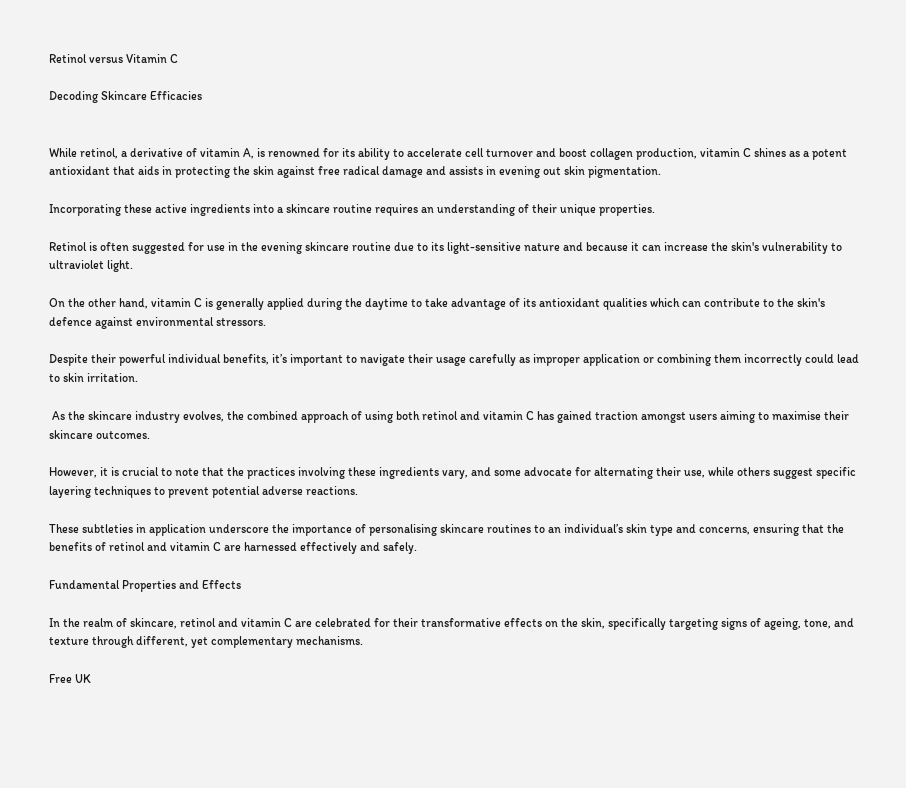Retinol versus Vitamin C

Decoding Skincare Efficacies


While retinol, a derivative of vitamin A, is renowned for its ability to accelerate cell turnover and boost collagen production, vitamin C shines as a potent antioxidant that aids in protecting the skin against free radical damage and assists in evening out skin pigmentation.

Incorporating these active ingredients into a skincare routine requires an understanding of their unique properties.

Retinol is often suggested for use in the evening skincare routine due to its light-sensitive nature and because it can increase the skin's vulnerability to ultraviolet light.

On the other hand, vitamin C is generally applied during the daytime to take advantage of its antioxidant qualities which can contribute to the skin's defence against environmental stressors.

Despite their powerful individual benefits, it’s important to navigate their usage carefully as improper application or combining them incorrectly could lead to skin irritation.

 As the skincare industry evolves, the combined approach of using both retinol and vitamin C has gained traction amongst users aiming to maximise their skincare outcomes.

However, it is crucial to note that the practices involving these ingredients vary, and some advocate for alternating their use, while others suggest specific layering techniques to prevent potential adverse reactions.

These subtleties in application underscore the importance of personalising skincare routines to an individual’s skin type and concerns, ensuring that the benefits of retinol and vitamin C are harnessed effectively and safely.

Fundamental Properties and Effects

In the realm of skincare, retinol and vitamin C are celebrated for their transformative effects on the skin, specifically targeting signs of ageing, tone, and texture through different, yet complementary mechanisms.

Free UK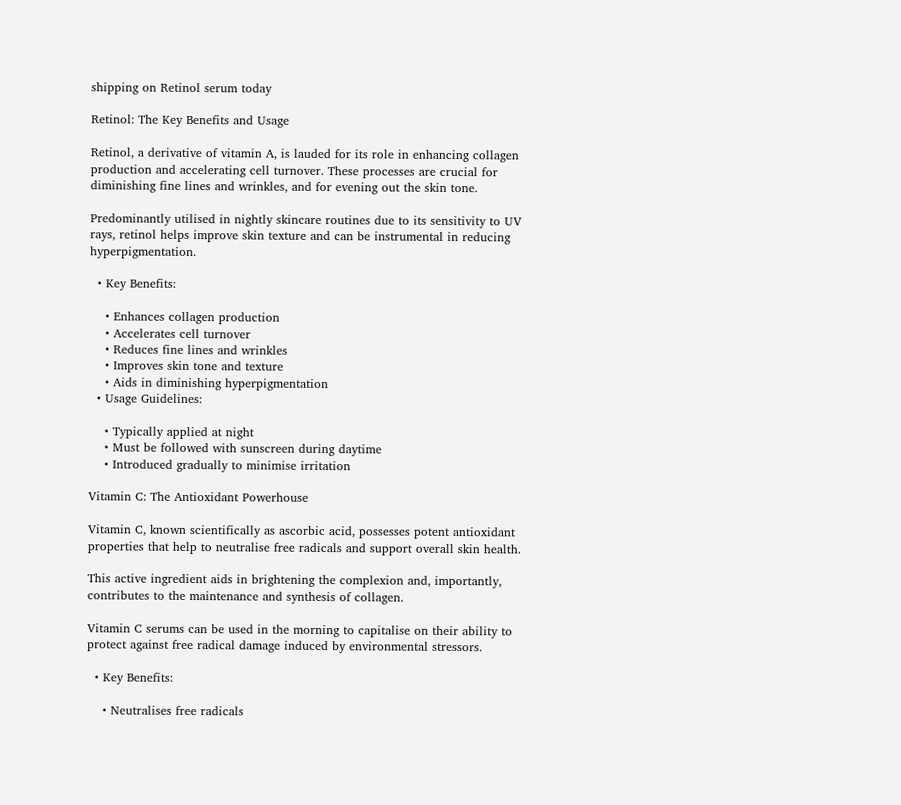shipping on Retinol serum today

Retinol: The Key Benefits and Usage

Retinol, a derivative of vitamin A, is lauded for its role in enhancing collagen production and accelerating cell turnover. These processes are crucial for diminishing fine lines and wrinkles, and for evening out the skin tone.

Predominantly utilised in nightly skincare routines due to its sensitivity to UV rays, retinol helps improve skin texture and can be instrumental in reducing hyperpigmentation.

  • Key Benefits:

    • Enhances collagen production
    • Accelerates cell turnover
    • Reduces fine lines and wrinkles
    • Improves skin tone and texture
    • Aids in diminishing hyperpigmentation
  • Usage Guidelines:

    • Typically applied at night
    • Must be followed with sunscreen during daytime
    • Introduced gradually to minimise irritation

Vitamin C: The Antioxidant Powerhouse

Vitamin C, known scientifically as ascorbic acid, possesses potent antioxidant properties that help to neutralise free radicals and support overall skin health.

This active ingredient aids in brightening the complexion and, importantly, contributes to the maintenance and synthesis of collagen.

Vitamin C serums can be used in the morning to capitalise on their ability to protect against free radical damage induced by environmental stressors.

  • Key Benefits:

    • Neutralises free radicals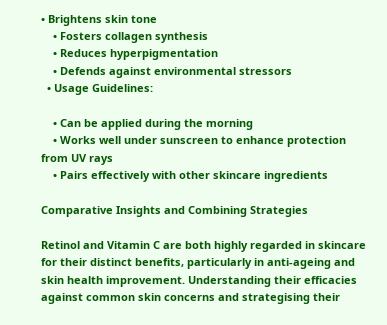• Brightens skin tone
    • Fosters collagen synthesis
    • Reduces hyperpigmentation
    • Defends against environmental stressors
  • Usage Guidelines:

    • Can be applied during the morning
    • Works well under sunscreen to enhance protection from UV rays
    • Pairs effectively with other skincare ingredients

Comparative Insights and Combining Strategies

Retinol and Vitamin C are both highly regarded in skincare for their distinct benefits, particularly in anti-ageing and skin health improvement. Understanding their efficacies against common skin concerns and strategising their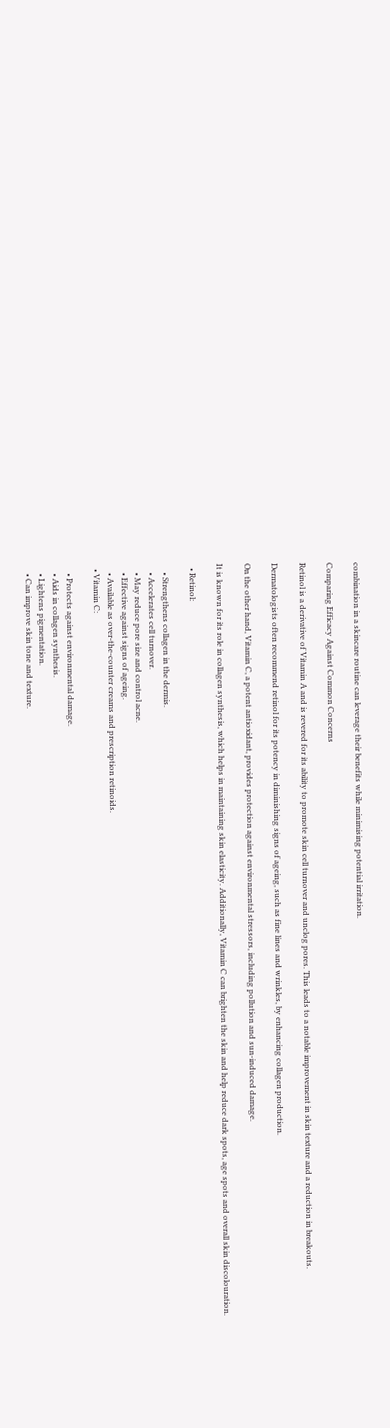combination in a skincare routine can leverage their benefits while minimising potential irritation.

Comparing Efficacy Against Common Concerns

Retinol is a derivative of Vitamin A and is revered for its ability to promote skin cell turnover and unclog pores. This leads to a notable improvement in skin texture and a reduction in breakouts.

Dermatologists often recommend retinol for its potency in diminishing signs of ageing, such as fine lines and wrinkles, by enhancing collagen production.

On the other hand, Vitamin C, a potent antioxidant, provides protection against environmental stressors, including pollution and sun-induced damage.

It is known for its role in collagen synthesis, which helps in maintaining skin elasticity. Additionally, Vitamin C can brighten the skin and help reduce dark spots, age spots and overall skin discolouration.

  • Retinol:

    • Strengthens collagen in the dermis.
    • Accelerates cell turnover.
    • May reduce pore size and control acne.
    • Effective against signs of ageing.
    • Available as over-the-counter creams and prescription retinoids.
  • Vitamin C:

    • Protects against environmental damage.
    • Aids in collagen synthesis.
    • Lightens pigmentation.
    • Can improve skin tone and texture.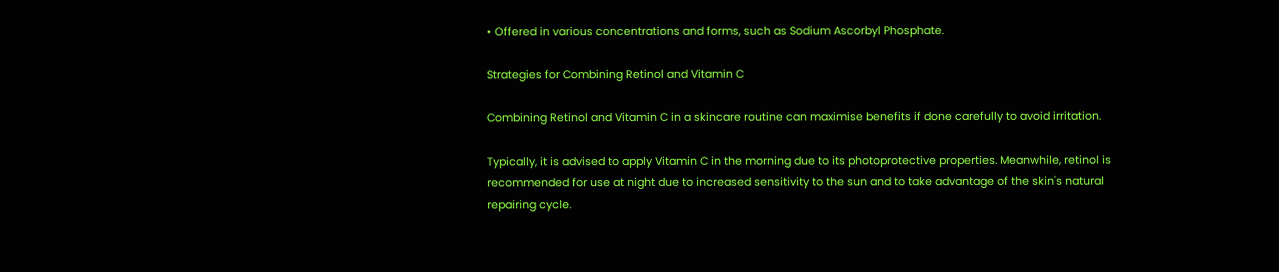• Offered in various concentrations and forms, such as Sodium Ascorbyl Phosphate.

Strategies for Combining Retinol and Vitamin C

Combining Retinol and Vitamin C in a skincare routine can maximise benefits if done carefully to avoid irritation.

Typically, it is advised to apply Vitamin C in the morning due to its photoprotective properties. Meanwhile, retinol is recommended for use at night due to increased sensitivity to the sun and to take advantage of the skin's natural repairing cycle.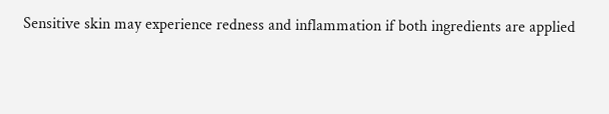Sensitive skin may experience redness and inflammation if both ingredients are applied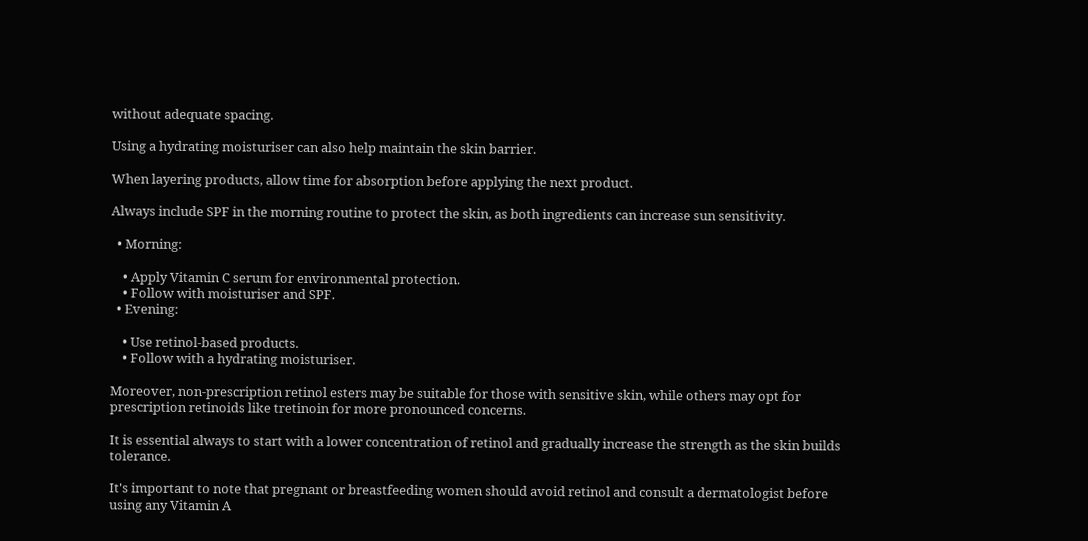without adequate spacing.

Using a hydrating moisturiser can also help maintain the skin barrier.

When layering products, allow time for absorption before applying the next product.

Always include SPF in the morning routine to protect the skin, as both ingredients can increase sun sensitivity.

  • Morning:

    • Apply Vitamin C serum for environmental protection.
    • Follow with moisturiser and SPF.
  • Evening:

    • Use retinol-based products.
    • Follow with a hydrating moisturiser.

Moreover, non-prescription retinol esters may be suitable for those with sensitive skin, while others may opt for prescription retinoids like tretinoin for more pronounced concerns.

It is essential always to start with a lower concentration of retinol and gradually increase the strength as the skin builds tolerance.

It's important to note that pregnant or breastfeeding women should avoid retinol and consult a dermatologist before using any Vitamin A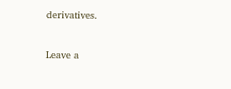derivatives.

Leave a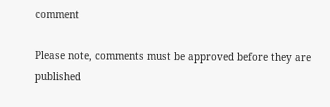comment

Please note, comments must be approved before they are published